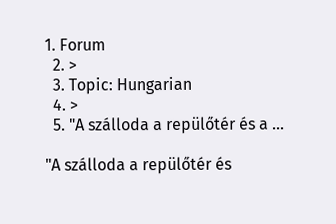1. Forum
  2. >
  3. Topic: Hungarian
  4. >
  5. "A szálloda a repülőtér és a …

"A szálloda a repülőtér és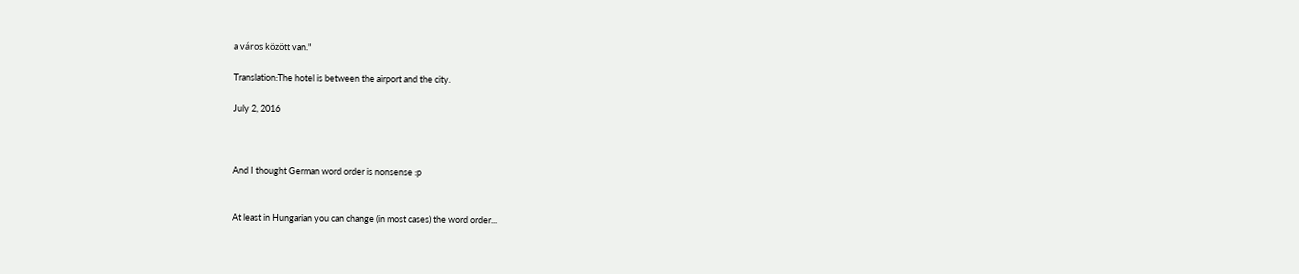a város között van."

Translation:The hotel is between the airport and the city.

July 2, 2016



And I thought German word order is nonsense :p


At least in Hungarian you can change (in most cases) the word order...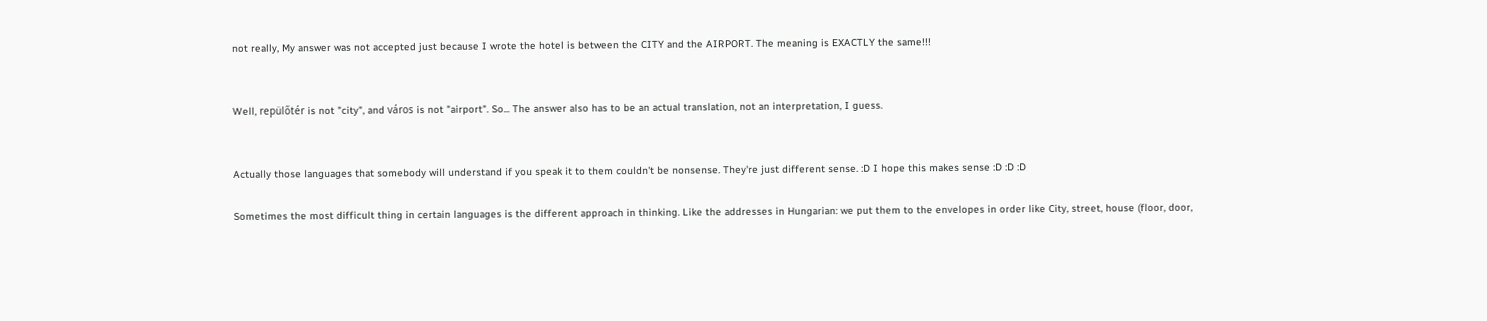not really, My answer was not accepted just because I wrote the hotel is between the CITY and the AIRPORT. The meaning is EXACTLY the same!!!


Well, repülőtér is not "city", and város is not "airport". So... The answer also has to be an actual translation, not an interpretation, I guess.


Actually those languages that somebody will understand if you speak it to them couldn't be nonsense. They're just different sense. :D I hope this makes sense :D :D :D

Sometimes the most difficult thing in certain languages is the different approach in thinking. Like the addresses in Hungarian: we put them to the envelopes in order like City, street, house (floor, door,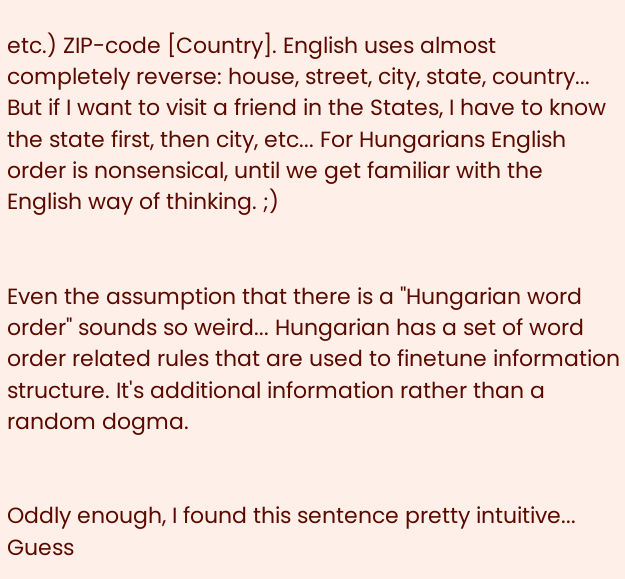etc.) ZIP-code [Country]. English uses almost completely reverse: house, street, city, state, country... But if I want to visit a friend in the States, I have to know the state first, then city, etc... For Hungarians English order is nonsensical, until we get familiar with the English way of thinking. ;)


Even the assumption that there is a "Hungarian word order" sounds so weird... Hungarian has a set of word order related rules that are used to finetune information structure. It's additional information rather than a random dogma.


Oddly enough, I found this sentence pretty intuitive... Guess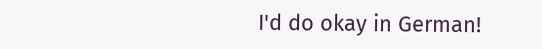I'd do okay in German!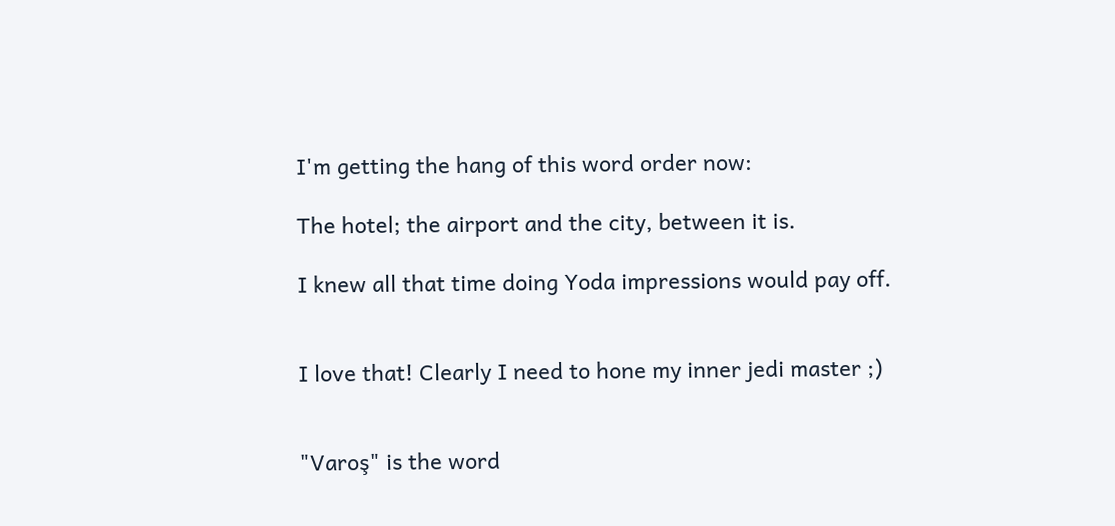I'm getting the hang of this word order now:

The hotel; the airport and the city, between it is.

I knew all that time doing Yoda impressions would pay off.


I love that! Clearly I need to hone my inner jedi master ;)


"Varoş" is the word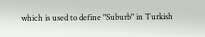which is used to define "Suburb" in Turkish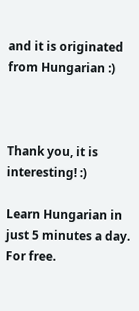and it is originated from Hungarian :)



Thank you, it is interesting! :)

Learn Hungarian in just 5 minutes a day. For free.